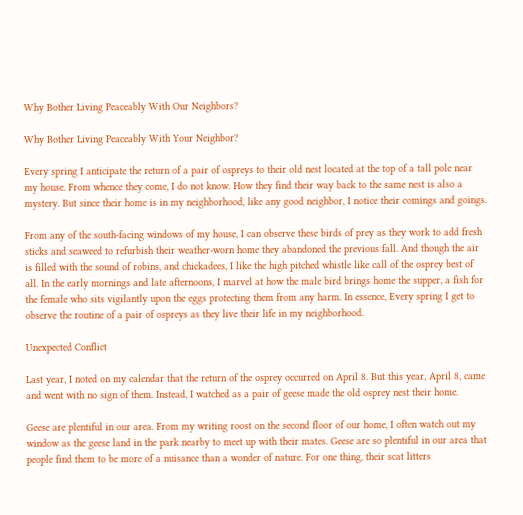Why Bother Living Peaceably With Our Neighbors?

Why Bother Living Peaceably With Your Neighbor?

Every spring I anticipate the return of a pair of ospreys to their old nest located at the top of a tall pole near my house. From whence they come, I do not know. How they find their way back to the same nest is also a mystery. But since their home is in my neighborhood, like any good neighbor, I notice their comings and goings.

From any of the south-facing windows of my house, I can observe these birds of prey as they work to add fresh sticks and seaweed to refurbish their weather-worn home they abandoned the previous fall. And though the air is filled with the sound of robins, and chickadees, I like the high pitched whistle like call of the osprey best of all. In the early mornings and late afternoons, I marvel at how the male bird brings home the supper, a fish for the female who sits vigilantly upon the eggs protecting them from any harm. In essence, Every spring I get to observe the routine of a pair of ospreys as they live their life in my neighborhood.

Unexpected Conflict

Last year, I noted on my calendar that the return of the osprey occurred on April 8. But this year, April 8, came and went with no sign of them. Instead, I watched as a pair of geese made the old osprey nest their home.

Geese are plentiful in our area. From my writing roost on the second floor of our home, I often watch out my window as the geese land in the park nearby to meet up with their mates. Geese are so plentiful in our area that people find them to be more of a nuisance than a wonder of nature. For one thing, their scat litters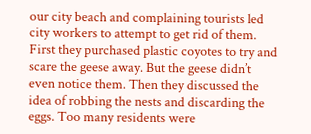our city beach and complaining tourists led city workers to attempt to get rid of them. First they purchased plastic coyotes to try and scare the geese away. But the geese didn’t even notice them. Then they discussed the idea of robbing the nests and discarding the eggs. Too many residents were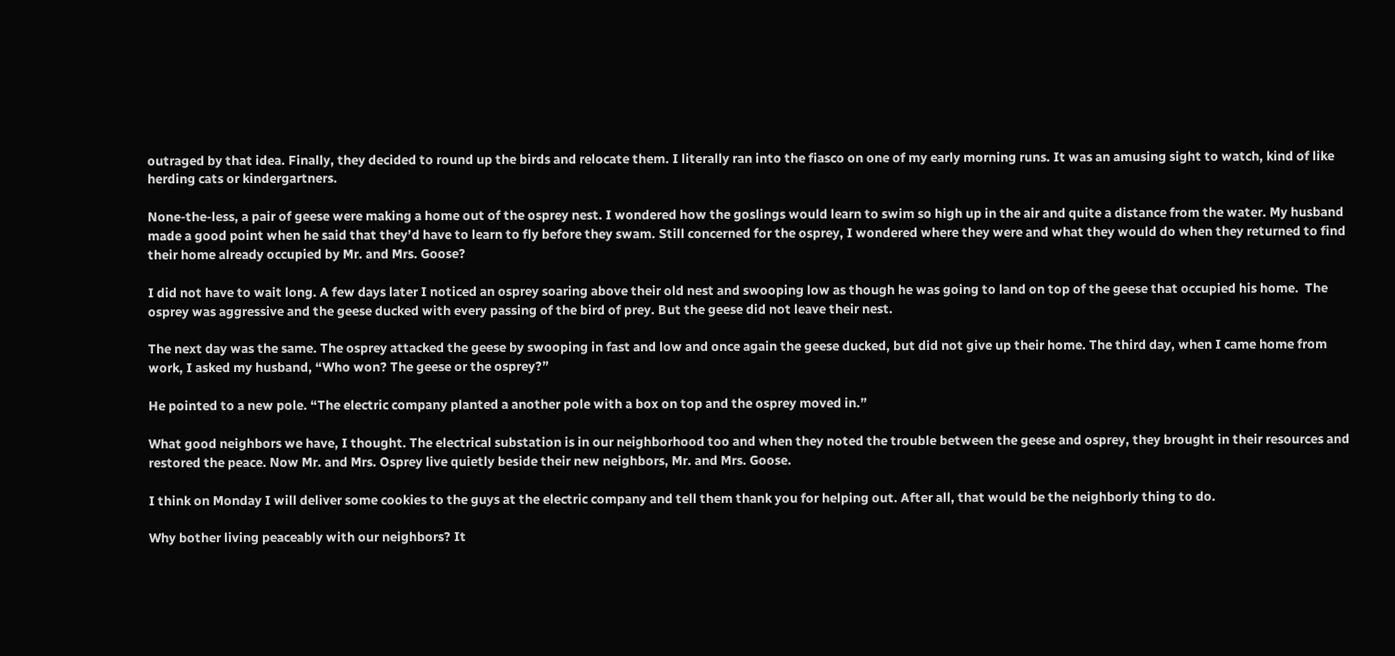outraged by that idea. Finally, they decided to round up the birds and relocate them. I literally ran into the fiasco on one of my early morning runs. It was an amusing sight to watch, kind of like herding cats or kindergartners.

None-the-less, a pair of geese were making a home out of the osprey nest. I wondered how the goslings would learn to swim so high up in the air and quite a distance from the water. My husband made a good point when he said that they’d have to learn to fly before they swam. Still concerned for the osprey, I wondered where they were and what they would do when they returned to find their home already occupied by Mr. and Mrs. Goose?

I did not have to wait long. A few days later I noticed an osprey soaring above their old nest and swooping low as though he was going to land on top of the geese that occupied his home.  The osprey was aggressive and the geese ducked with every passing of the bird of prey. But the geese did not leave their nest.

The next day was the same. The osprey attacked the geese by swooping in fast and low and once again the geese ducked, but did not give up their home. The third day, when I came home from work, I asked my husband, “Who won? The geese or the osprey?”

He pointed to a new pole. “The electric company planted a another pole with a box on top and the osprey moved in.”

What good neighbors we have, I thought. The electrical substation is in our neighborhood too and when they noted the trouble between the geese and osprey, they brought in their resources and restored the peace. Now Mr. and Mrs. Osprey live quietly beside their new neighbors, Mr. and Mrs. Goose.

I think on Monday I will deliver some cookies to the guys at the electric company and tell them thank you for helping out. After all, that would be the neighborly thing to do.

Why bother living peaceably with our neighbors? It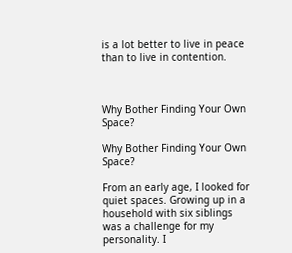is a lot better to live in peace than to live in contention.



Why Bother Finding Your Own Space?

Why Bother Finding Your Own Space?

From an early age, I looked for quiet spaces. Growing up in a household with six siblings was a challenge for my personality. I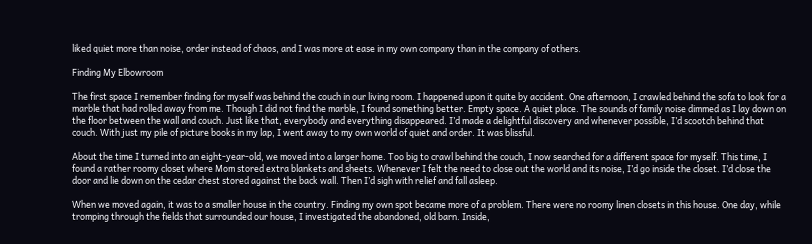liked quiet more than noise, order instead of chaos, and I was more at ease in my own company than in the company of others.

Finding My Elbowroom

The first space I remember finding for myself was behind the couch in our living room. I happened upon it quite by accident. One afternoon, I crawled behind the sofa to look for a marble that had rolled away from me. Though I did not find the marble, I found something better. Empty space. A quiet place. The sounds of family noise dimmed as I lay down on the floor between the wall and couch. Just like that, everybody and everything disappeared. I’d made a delightful discovery and whenever possible, I’d scootch behind that couch. With just my pile of picture books in my lap, I went away to my own world of quiet and order. It was blissful.

About the time I turned into an eight-year-old, we moved into a larger home. Too big to crawl behind the couch, I now searched for a different space for myself. This time, I found a rather roomy closet where Mom stored extra blankets and sheets. Whenever I felt the need to close out the world and its noise, I’d go inside the closet. I’d close the door and lie down on the cedar chest stored against the back wall. Then I’d sigh with relief and fall asleep.

When we moved again, it was to a smaller house in the country. Finding my own spot became more of a problem. There were no roomy linen closets in this house. One day, while tromping through the fields that surrounded our house, I investigated the abandoned, old barn. Inside,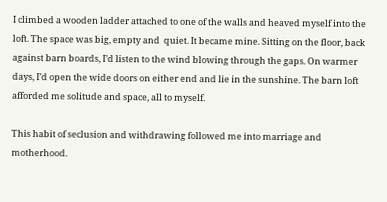I climbed a wooden ladder attached to one of the walls and heaved myself into the loft. The space was big, empty and  quiet. It became mine. Sitting on the floor, back against barn boards, I’d listen to the wind blowing through the gaps. On warmer days, I’d open the wide doors on either end and lie in the sunshine. The barn loft afforded me solitude and space, all to myself.

This habit of seclusion and withdrawing followed me into marriage and motherhood.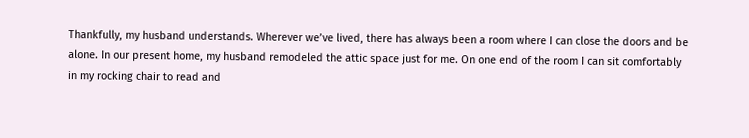Thankfully, my husband understands. Wherever we’ve lived, there has always been a room where I can close the doors and be alone. In our present home, my husband remodeled the attic space just for me. On one end of the room I can sit comfortably in my rocking chair to read and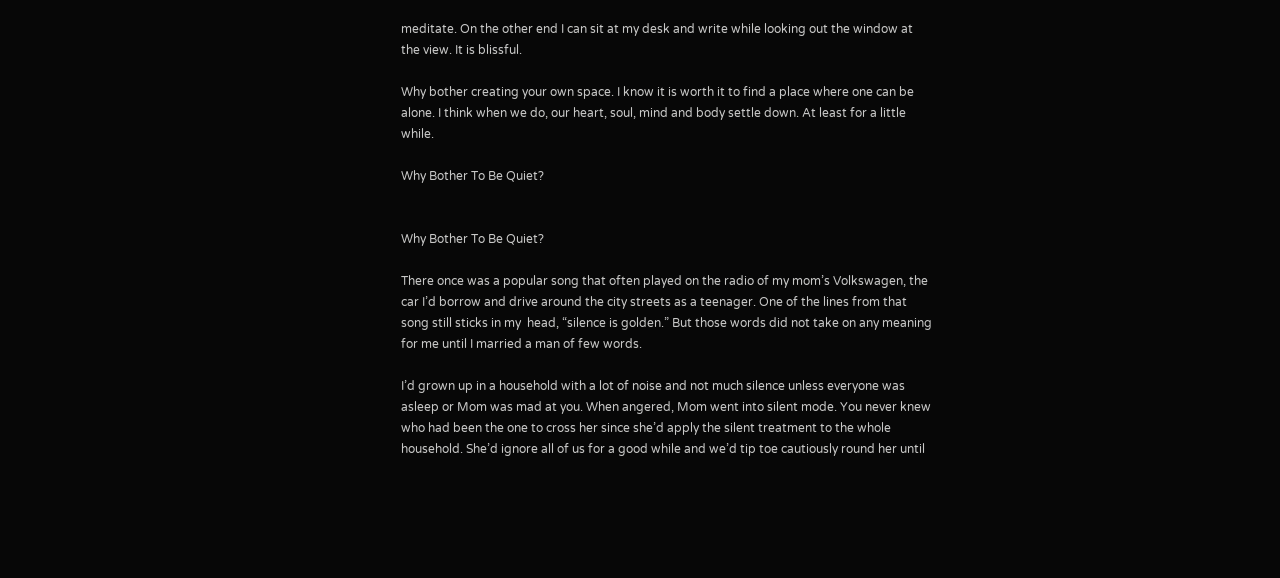meditate. On the other end I can sit at my desk and write while looking out the window at the view. It is blissful.

Why bother creating your own space. I know it is worth it to find a place where one can be alone. I think when we do, our heart, soul, mind and body settle down. At least for a little while.

Why Bother To Be Quiet?


Why Bother To Be Quiet?

There once was a popular song that often played on the radio of my mom’s Volkswagen, the car I’d borrow and drive around the city streets as a teenager. One of the lines from that song still sticks in my  head, “silence is golden.” But those words did not take on any meaning for me until I married a man of few words.

I’d grown up in a household with a lot of noise and not much silence unless everyone was asleep or Mom was mad at you. When angered, Mom went into silent mode. You never knew who had been the one to cross her since she’d apply the silent treatment to the whole household. She’d ignore all of us for a good while and we’d tip toe cautiously round her until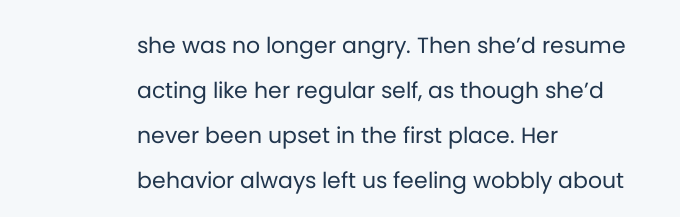she was no longer angry. Then she’d resume acting like her regular self, as though she’d never been upset in the first place. Her  behavior always left us feeling wobbly about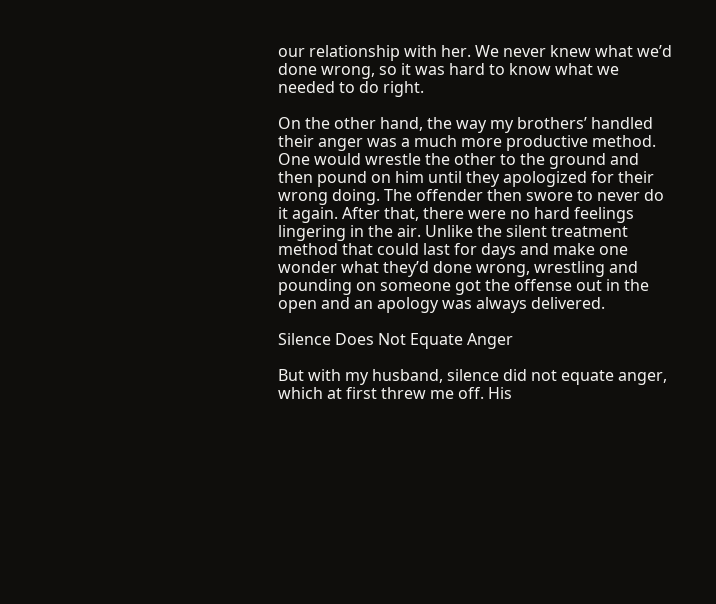our relationship with her. We never knew what we’d done wrong, so it was hard to know what we needed to do right.

On the other hand, the way my brothers’ handled their anger was a much more productive method. One would wrestle the other to the ground and then pound on him until they apologized for their wrong doing. The offender then swore to never do it again. After that, there were no hard feelings lingering in the air. Unlike the silent treatment method that could last for days and make one wonder what they’d done wrong, wrestling and pounding on someone got the offense out in the open and an apology was always delivered.

Silence Does Not Equate Anger

But with my husband, silence did not equate anger, which at first threw me off. His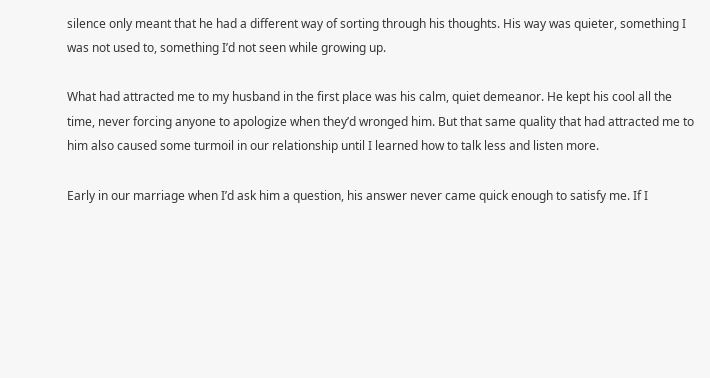silence only meant that he had a different way of sorting through his thoughts. His way was quieter, something I was not used to, something I’d not seen while growing up.

What had attracted me to my husband in the first place was his calm, quiet demeanor. He kept his cool all the time, never forcing anyone to apologize when they’d wronged him. But that same quality that had attracted me to him also caused some turmoil in our relationship until I learned how to talk less and listen more.

Early in our marriage when I’d ask him a question, his answer never came quick enough to satisfy me. If I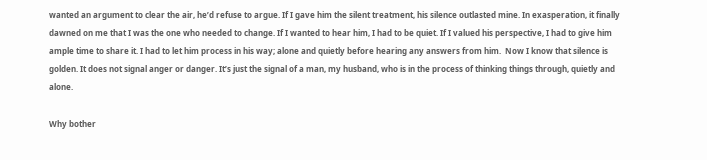wanted an argument to clear the air, he’d refuse to argue. If I gave him the silent treatment, his silence outlasted mine. In exasperation, it finally dawned on me that I was the one who needed to change. If I wanted to hear him, I had to be quiet. If I valued his perspective, I had to give him ample time to share it. I had to let him process in his way; alone and quietly before hearing any answers from him.  Now I know that silence is golden. It does not signal anger or danger. It’s just the signal of a man, my husband, who is in the process of thinking things through, quietly and alone.

Why bother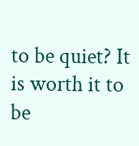to be quiet? It is worth it to be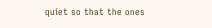quiet so that the ones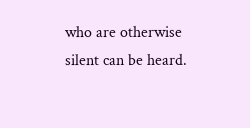who are otherwise silent can be heard.